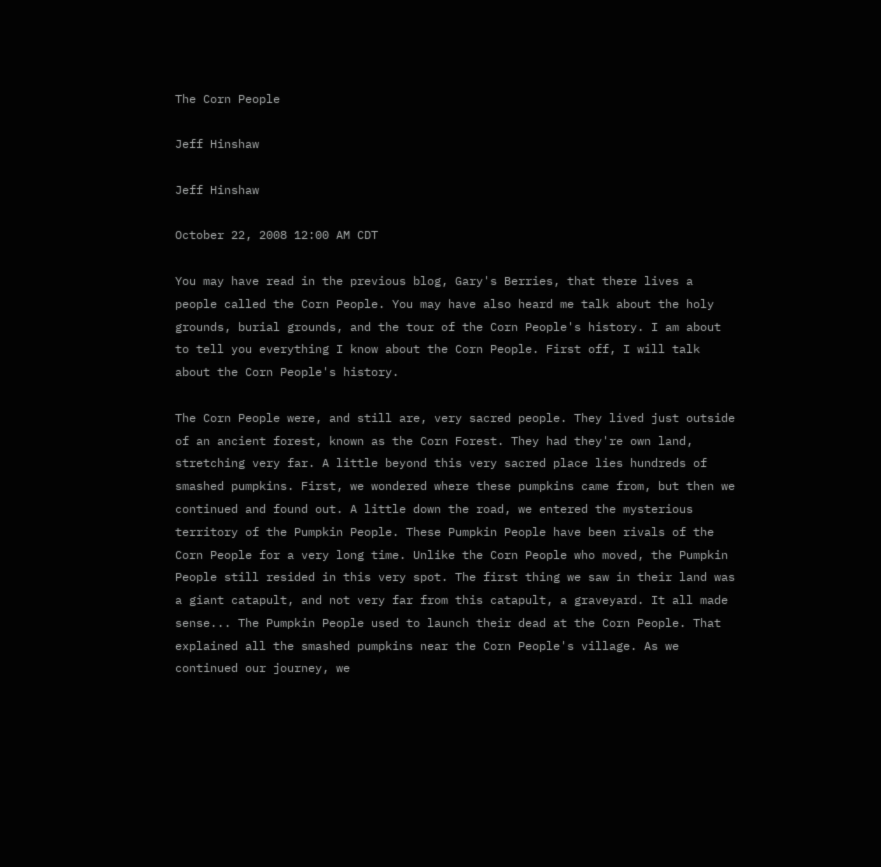The Corn People

Jeff Hinshaw

Jeff Hinshaw

October 22, 2008 12:00 AM CDT

You may have read in the previous blog, Gary's Berries, that there lives a people called the Corn People. You may have also heard me talk about the holy grounds, burial grounds, and the tour of the Corn People's history. I am about to tell you everything I know about the Corn People. First off, I will talk about the Corn People's history.

The Corn People were, and still are, very sacred people. They lived just outside of an ancient forest, known as the Corn Forest. They had they're own land, stretching very far. A little beyond this very sacred place lies hundreds of smashed pumpkins. First, we wondered where these pumpkins came from, but then we continued and found out. A little down the road, we entered the mysterious territory of the Pumpkin People. These Pumpkin People have been rivals of the Corn People for a very long time. Unlike the Corn People who moved, the Pumpkin People still resided in this very spot. The first thing we saw in their land was a giant catapult, and not very far from this catapult, a graveyard. It all made sense... The Pumpkin People used to launch their dead at the Corn People. That explained all the smashed pumpkins near the Corn People's village. As we continued our journey, we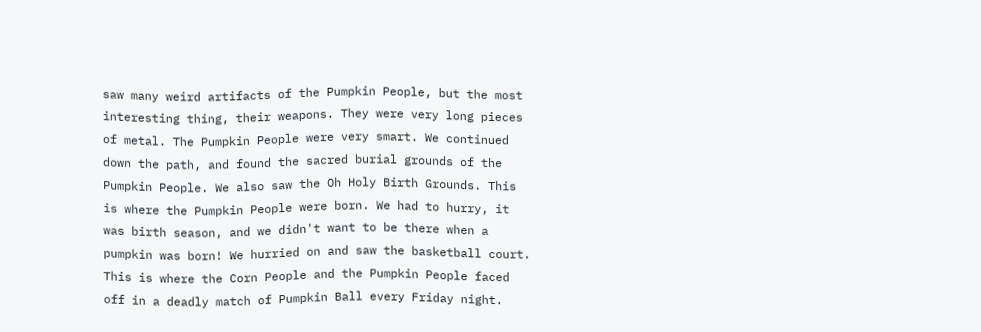saw many weird artifacts of the Pumpkin People, but the most interesting thing, their weapons. They were very long pieces of metal. The Pumpkin People were very smart. We continued down the path, and found the sacred burial grounds of the Pumpkin People. We also saw the Oh Holy Birth Grounds. This is where the Pumpkin People were born. We had to hurry, it was birth season, and we didn't want to be there when a pumpkin was born! We hurried on and saw the basketball court. This is where the Corn People and the Pumpkin People faced off in a deadly match of Pumpkin Ball every Friday night.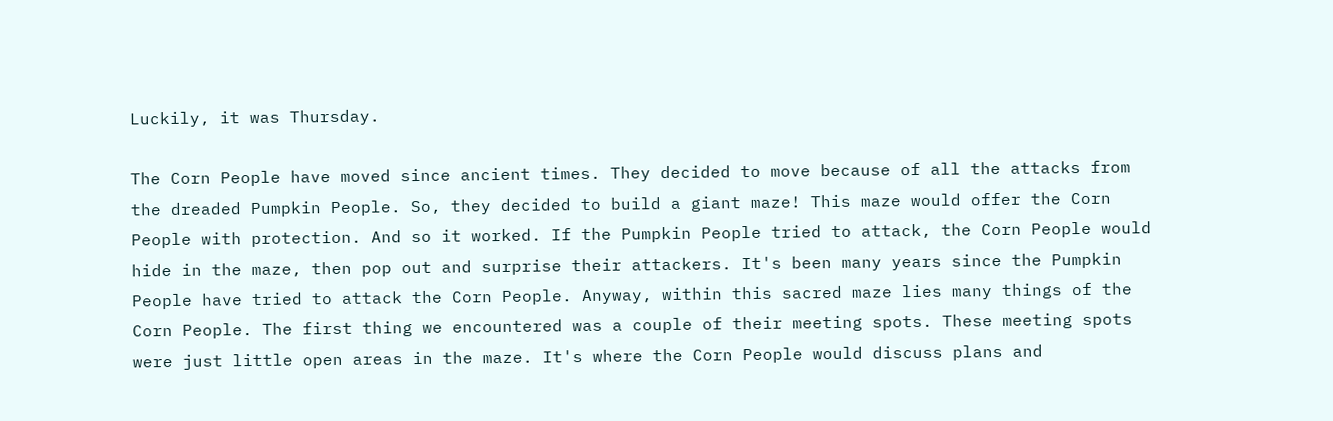Luckily, it was Thursday.

The Corn People have moved since ancient times. They decided to move because of all the attacks from the dreaded Pumpkin People. So, they decided to build a giant maze! This maze would offer the Corn People with protection. And so it worked. If the Pumpkin People tried to attack, the Corn People would hide in the maze, then pop out and surprise their attackers. It's been many years since the Pumpkin People have tried to attack the Corn People. Anyway, within this sacred maze lies many things of the Corn People. The first thing we encountered was a couple of their meeting spots. These meeting spots were just little open areas in the maze. It's where the Corn People would discuss plans and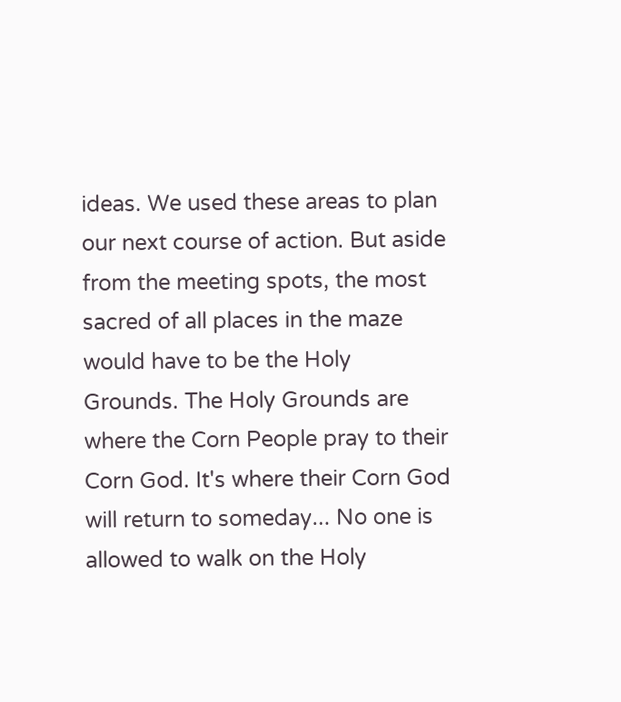ideas. We used these areas to plan our next course of action. But aside from the meeting spots, the most sacred of all places in the maze would have to be the Holy Grounds. The Holy Grounds are where the Corn People pray to their Corn God. It's where their Corn God will return to someday... No one is allowed to walk on the Holy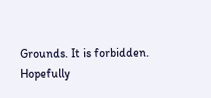Grounds. It is forbidden. Hopefully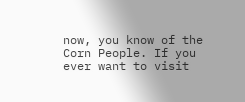now, you know of the Corn People. If you ever want to visit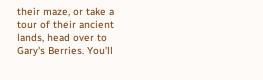their maze, or take a tour of their ancient lands, head over to Gary's Berries. You'll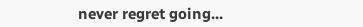never regret going...